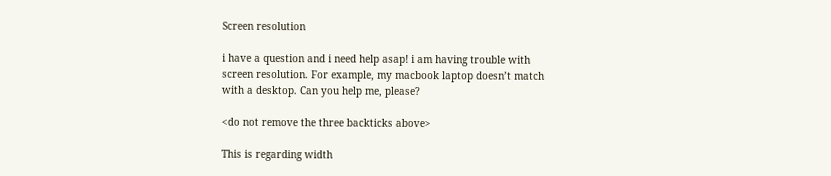Screen resolution

i have a question and i need help asap! i am having trouble with screen resolution. For example, my macbook laptop doesn’t match with a desktop. Can you help me, please?

<do not remove the three backticks above>

This is regarding width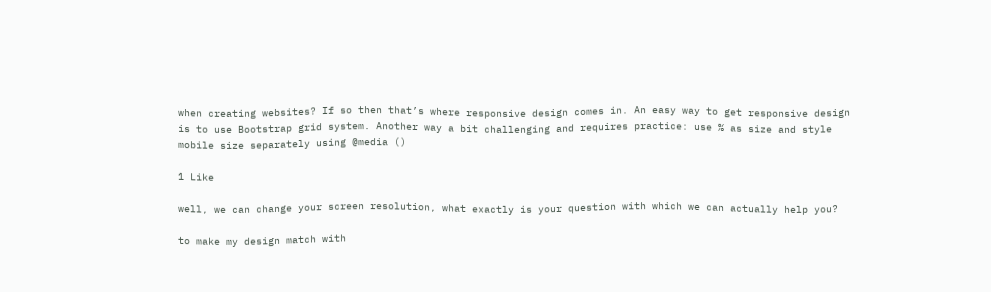when creating websites? If so then that’s where responsive design comes in. An easy way to get responsive design is to use Bootstrap grid system. Another way a bit challenging and requires practice: use % as size and style mobile size separately using @media ()

1 Like

well, we can change your screen resolution, what exactly is your question with which we can actually help you?

to make my design match with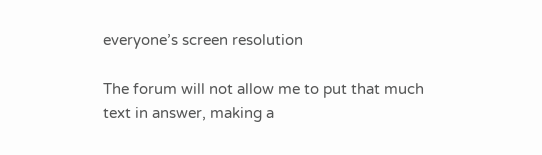everyone’s screen resolution

The forum will not allow me to put that much text in answer, making a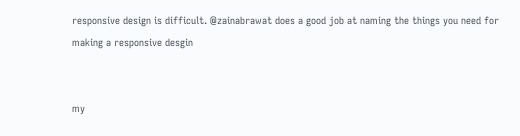responsive design is difficult. @zainabrawat does a good job at naming the things you need for making a responsive desgin


my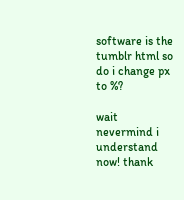software is the tumblr html so do i change px to %?

wait nevermind i understand now! thank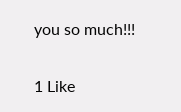you so much!!!

1 Like